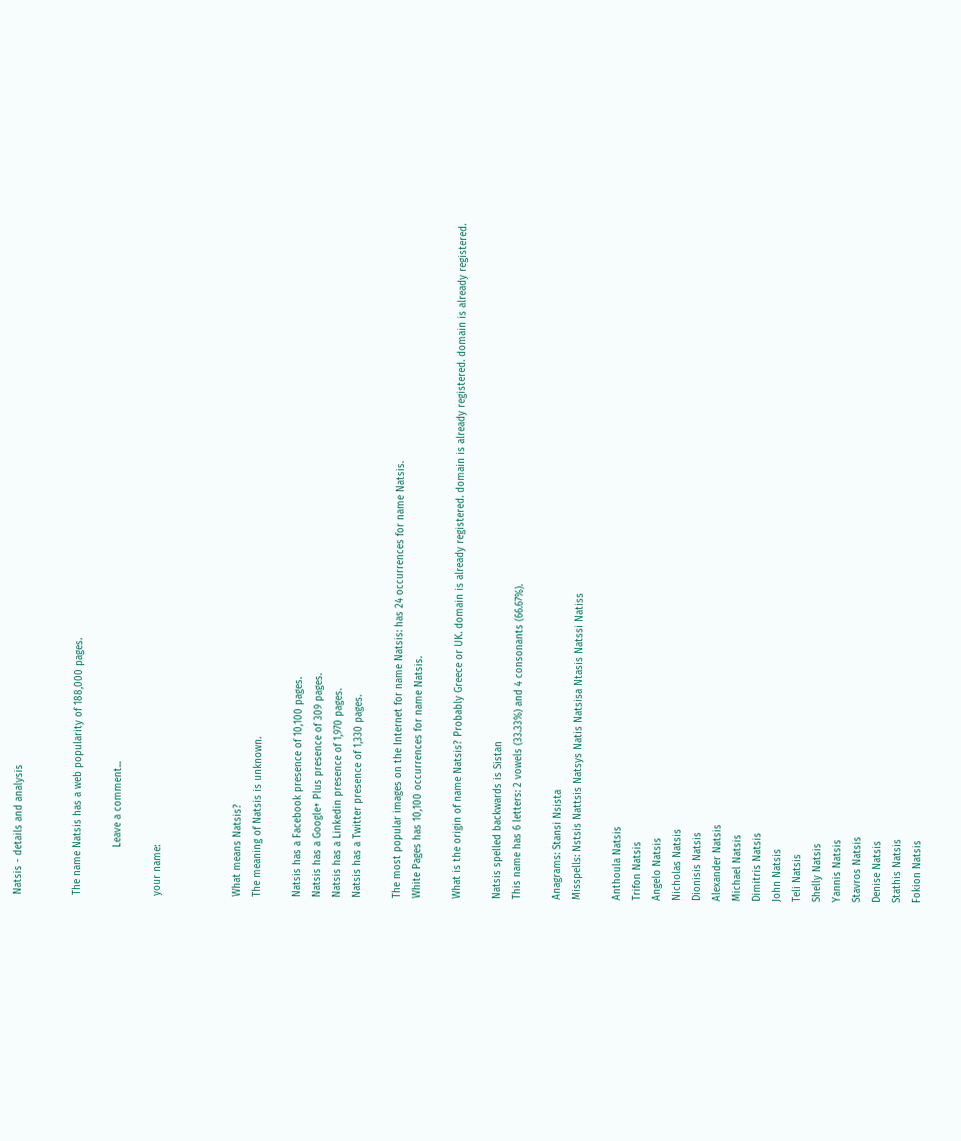Natsis - details and analysis


The name Natsis has a web popularity of 188,000 pages.

                Leave a comment...

your name:



What means Natsis?
The meaning of Natsis is unknown.

Natsis has a Facebook presence of 10,100 pages.
Natsis has a Google+ Plus presence of 309 pages.
Natsis has a Linkedin presence of 1,970 pages.
Natsis has a Twitter presence of 1,330 pages.

The most popular images on the Internet for name Natsis: has 24 occurrences for name Natsis.
White Pages has 10,100 occurrences for name Natsis.

What is the origin of name Natsis? Probably Greece or UK. domain is already registered. domain is already registered. domain is already registered.

Natsis spelled backwards is Sistan
This name has 6 letters: 2 vowels (33.33%) and 4 consonants (66.67%).

Anagrams: Stansi Nsista
Misspells: Nstsis Nattsis Natsys Natis Natsisa Ntasis Natssi Natiss

Anthoula Natsis
Trifon Natsis
Angelo Natsis
Nicholas Natsis
Dionisis Natsis
Alexander Natsis
Michael Natsis
Dimitris Natsis
John Natsis
Teli Natsis
Shelly Natsis
Yannis Natsis
Stavros Natsis
Denise Natsis
Stathis Natsis
Fokion Natsis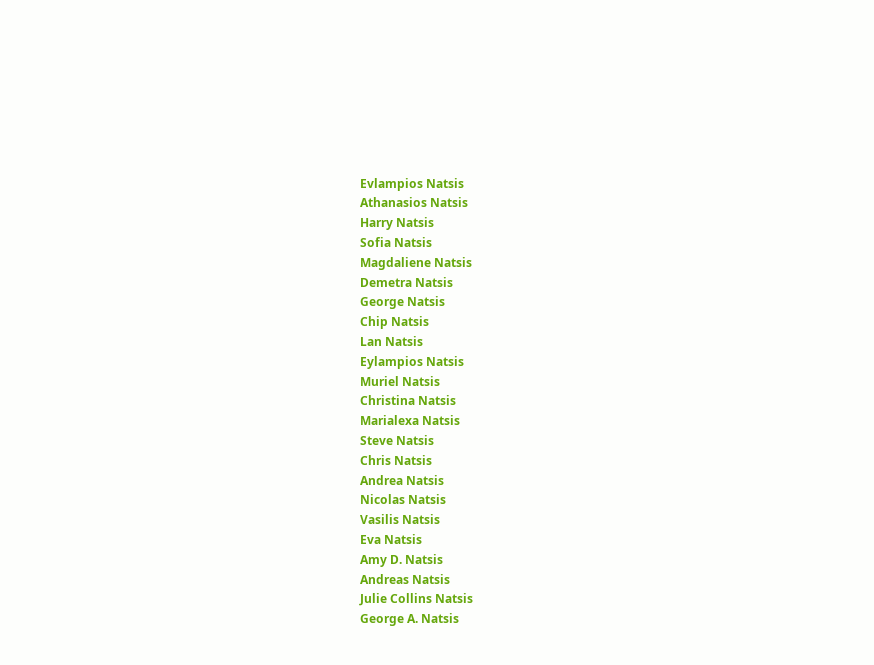Evlampios Natsis
Athanasios Natsis
Harry Natsis
Sofia Natsis
Magdaliene Natsis
Demetra Natsis
George Natsis
Chip Natsis
Lan Natsis
Eylampios Natsis
Muriel Natsis
Christina Natsis
Marialexa Natsis
Steve Natsis
Chris Natsis
Andrea Natsis
Nicolas Natsis
Vasilis Natsis
Eva Natsis
Amy D. Natsis
Andreas Natsis
Julie Collins Natsis
George A. Natsis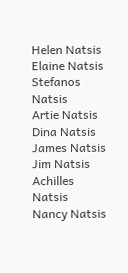Helen Natsis
Elaine Natsis
Stefanos Natsis
Artie Natsis
Dina Natsis
James Natsis
Jim Natsis
Achilles Natsis
Nancy Natsis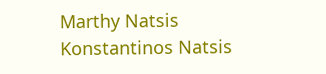Marthy Natsis
Konstantinos Natsis